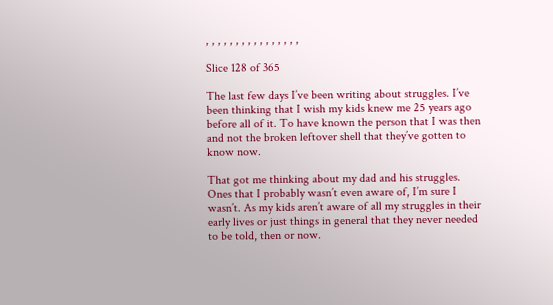, , , , , , , , , , , , , , , ,

Slice 128 of 365

The last few days I’ve been writing about struggles. I’ve been thinking that I wish my kids knew me 25 years ago before all of it. To have known the person that I was then and not the broken leftover shell that they’ve gotten to know now.

That got me thinking about my dad and his struggles. Ones that I probably wasn’t even aware of, I’m sure I wasn’t. As my kids aren’t aware of all my struggles in their early lives or just things in general that they never needed to be told, then or now.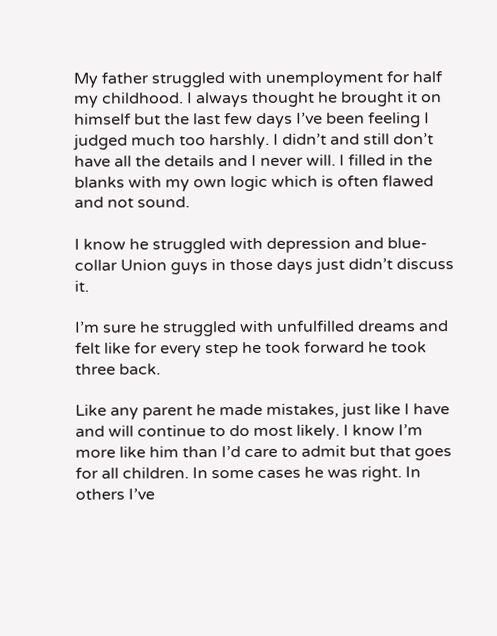My father struggled with unemployment for half my childhood. I always thought he brought it on himself but the last few days I’ve been feeling I judged much too harshly. I didn’t and still don’t have all the details and I never will. I filled in the blanks with my own logic which is often flawed and not sound.

I know he struggled with depression and blue-collar Union guys in those days just didn’t discuss it.

I’m sure he struggled with unfulfilled dreams and felt like for every step he took forward he took three back.

Like any parent he made mistakes, just like I have and will continue to do most likely. I know I’m more like him than I’d care to admit but that goes for all children. In some cases he was right. In others I’ve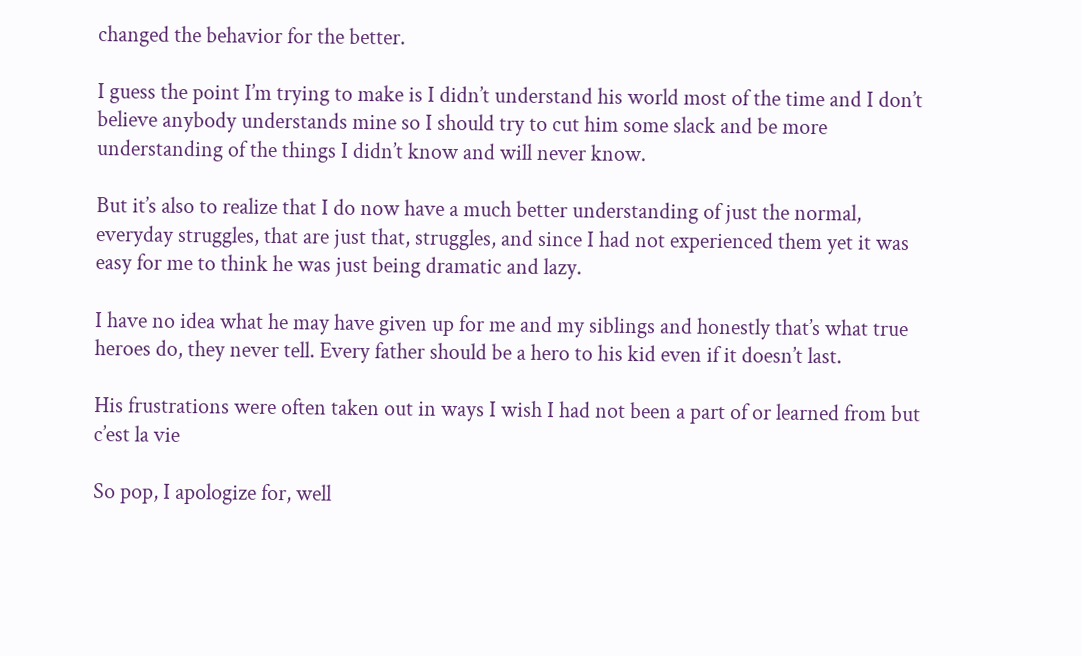changed the behavior for the better.

I guess the point I’m trying to make is I didn’t understand his world most of the time and I don’t believe anybody understands mine so I should try to cut him some slack and be more understanding of the things I didn’t know and will never know.

But it’s also to realize that I do now have a much better understanding of just the normal, everyday struggles, that are just that, struggles, and since I had not experienced them yet it was easy for me to think he was just being dramatic and lazy.

I have no idea what he may have given up for me and my siblings and honestly that’s what true heroes do, they never tell. Every father should be a hero to his kid even if it doesn’t last.

His frustrations were often taken out in ways I wish I had not been a part of or learned from but c’est la vie

So pop, I apologize for, well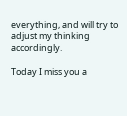everything, and will try to adjust my thinking accordingly.

Today I miss you a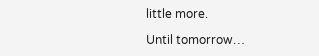little more.

Until tomorrow…